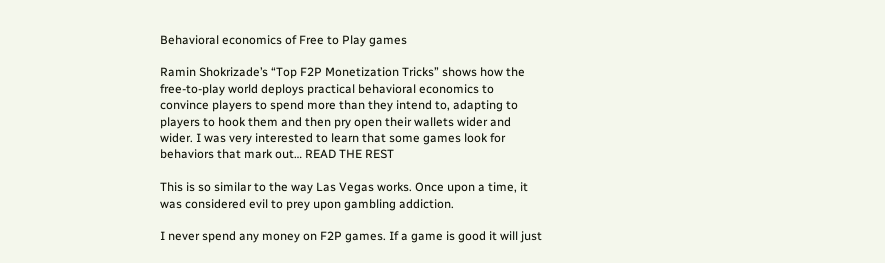Behavioral economics of Free to Play games

Ramin Shokrizade’s “Top F2P Monetization Tricks” shows how the free-to-play world deploys practical behavioral economics to convince players to spend more than they intend to, adapting to players to hook them and then pry open their wallets wider and wider. I was very interested to learn that some games look for behaviors that mark out… READ THE REST

This is so similar to the way Las Vegas works. Once upon a time, it was considered evil to prey upon gambling addiction.

I never spend any money on F2P games. If a game is good it will just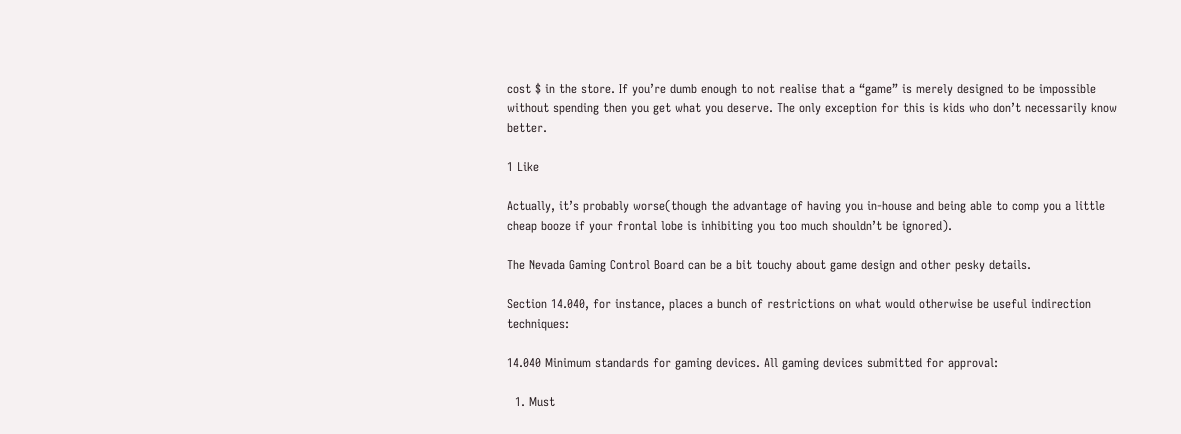cost $ in the store. If you’re dumb enough to not realise that a “game” is merely designed to be impossible without spending then you get what you deserve. The only exception for this is kids who don’t necessarily know better.

1 Like

Actually, it’s probably worse(though the advantage of having you in-house and being able to comp you a little cheap booze if your frontal lobe is inhibiting you too much shouldn’t be ignored).

The Nevada Gaming Control Board can be a bit touchy about game design and other pesky details.

Section 14.040, for instance, places a bunch of restrictions on what would otherwise be useful indirection techniques:

14.040 Minimum standards for gaming devices. All gaming devices submitted for approval:

  1. Must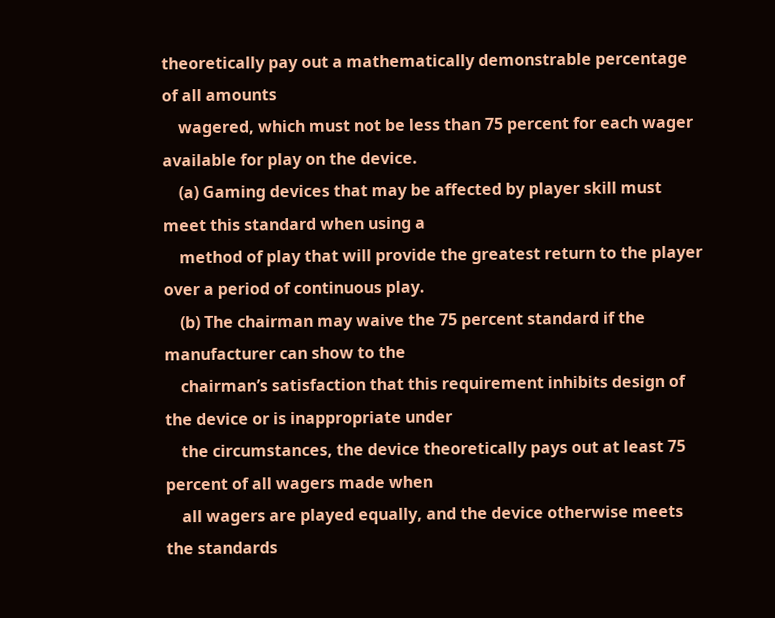theoretically pay out a mathematically demonstrable percentage of all amounts
    wagered, which must not be less than 75 percent for each wager available for play on the device.
    (a) Gaming devices that may be affected by player skill must meet this standard when using a
    method of play that will provide the greatest return to the player over a period of continuous play.
    (b) The chairman may waive the 75 percent standard if the manufacturer can show to the
    chairman’s satisfaction that this requirement inhibits design of the device or is inappropriate under
    the circumstances, the device theoretically pays out at least 75 percent of all wagers made when
    all wagers are played equally, and the device otherwise meets the standards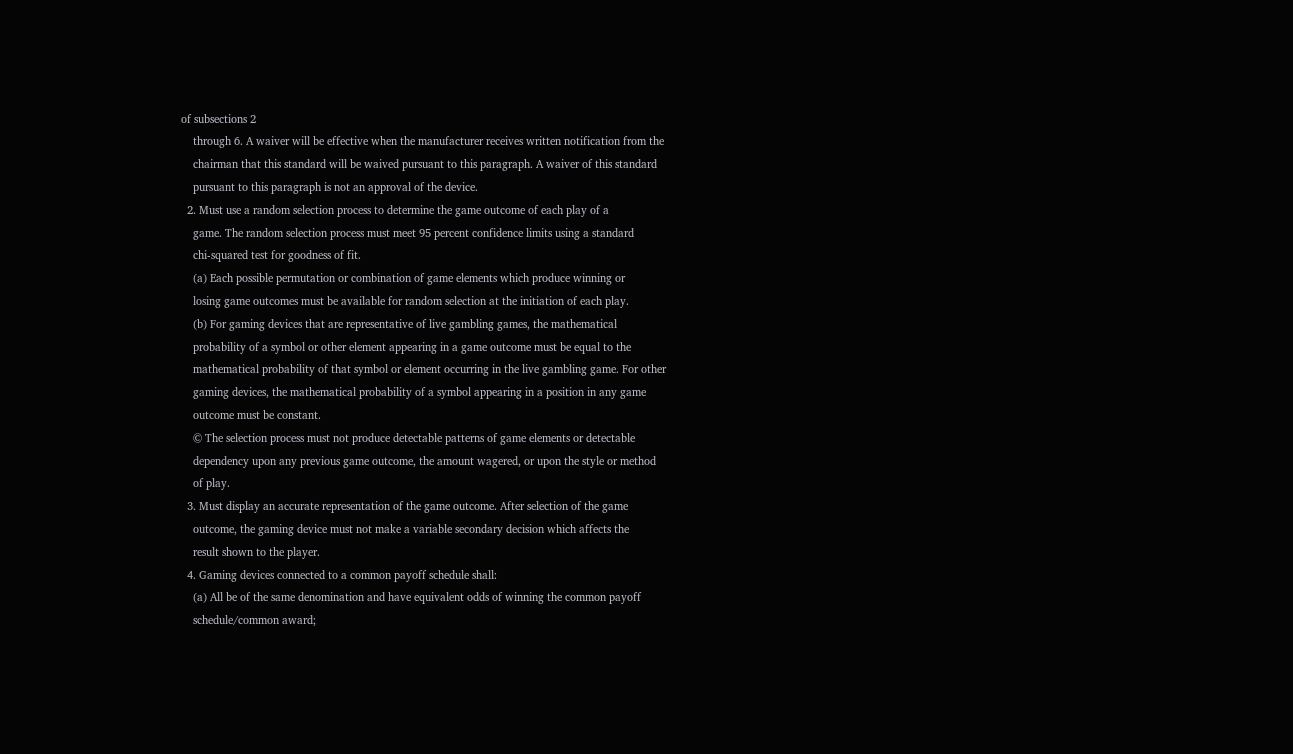of subsections 2
    through 6. A waiver will be effective when the manufacturer receives written notification from the
    chairman that this standard will be waived pursuant to this paragraph. A waiver of this standard
    pursuant to this paragraph is not an approval of the device.
  2. Must use a random selection process to determine the game outcome of each play of a
    game. The random selection process must meet 95 percent confidence limits using a standard
    chi-squared test for goodness of fit.
    (a) Each possible permutation or combination of game elements which produce winning or
    losing game outcomes must be available for random selection at the initiation of each play.
    (b) For gaming devices that are representative of live gambling games, the mathematical
    probability of a symbol or other element appearing in a game outcome must be equal to the
    mathematical probability of that symbol or element occurring in the live gambling game. For other
    gaming devices, the mathematical probability of a symbol appearing in a position in any game
    outcome must be constant.
    © The selection process must not produce detectable patterns of game elements or detectable
    dependency upon any previous game outcome, the amount wagered, or upon the style or method
    of play.
  3. Must display an accurate representation of the game outcome. After selection of the game
    outcome, the gaming device must not make a variable secondary decision which affects the
    result shown to the player.
  4. Gaming devices connected to a common payoff schedule shall:
    (a) All be of the same denomination and have equivalent odds of winning the common payoff
    schedule/common award;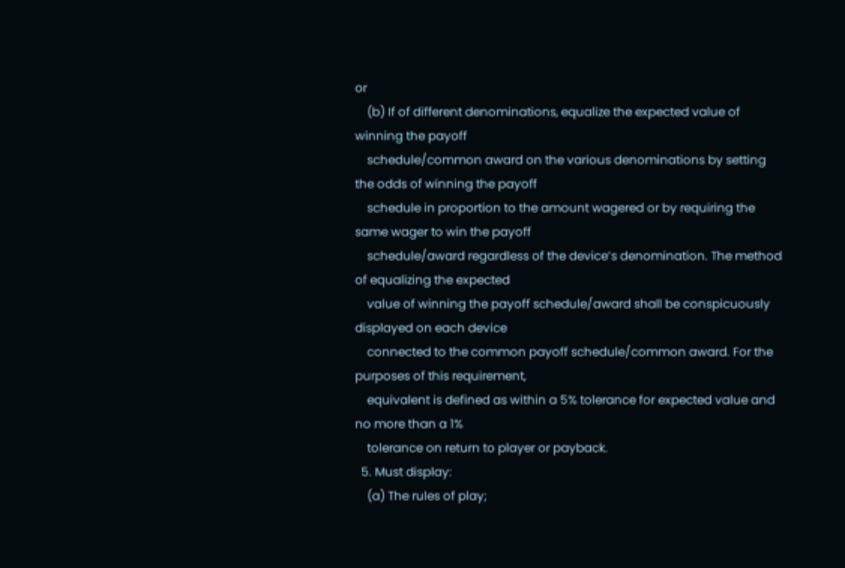or
    (b) If of different denominations, equalize the expected value of winning the payoff
    schedule/common award on the various denominations by setting the odds of winning the payoff
    schedule in proportion to the amount wagered or by requiring the same wager to win the payoff
    schedule/award regardless of the device’s denomination. The method of equalizing the expected
    value of winning the payoff schedule/award shall be conspicuously displayed on each device
    connected to the common payoff schedule/common award. For the purposes of this requirement,
    equivalent is defined as within a 5% tolerance for expected value and no more than a 1%
    tolerance on return to player or payback.
  5. Must display:
    (a) The rules of play;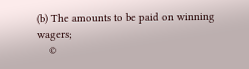(b) The amounts to be paid on winning wagers;
    ©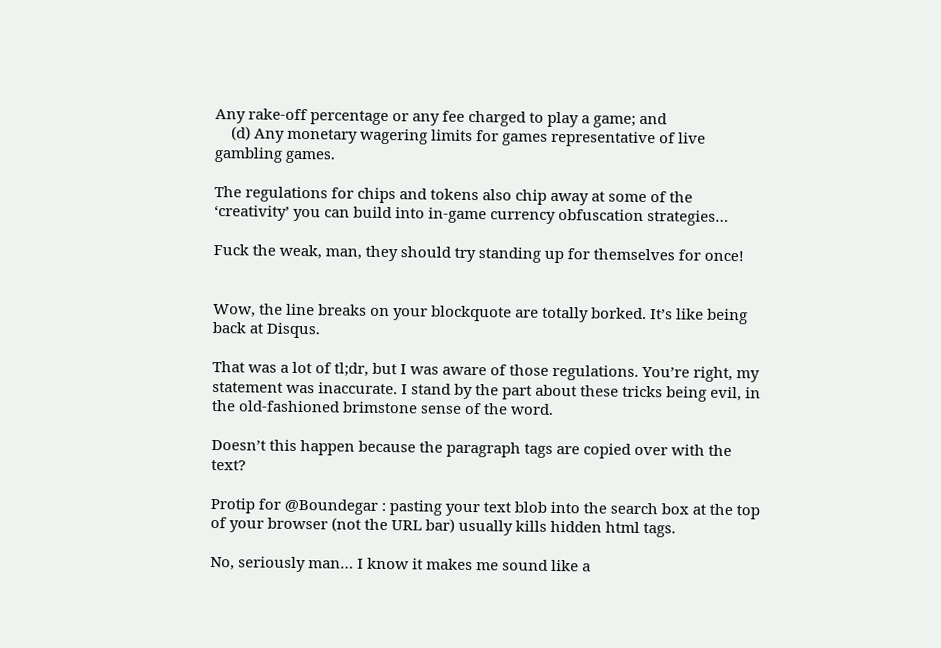Any rake-off percentage or any fee charged to play a game; and
    (d) Any monetary wagering limits for games representative of live gambling games.

The regulations for chips and tokens also chip away at some of the ‘creativity’ you can build into in-game currency obfuscation strategies…

Fuck the weak, man, they should try standing up for themselves for once!


Wow, the line breaks on your blockquote are totally borked. It’s like being back at Disqus.

That was a lot of tl;dr, but I was aware of those regulations. You’re right, my statement was inaccurate. I stand by the part about these tricks being evil, in the old-fashioned brimstone sense of the word.

Doesn’t this happen because the paragraph tags are copied over with the text?

Protip for @Boundegar : pasting your text blob into the search box at the top of your browser (not the URL bar) usually kills hidden html tags.

No, seriously man… I know it makes me sound like a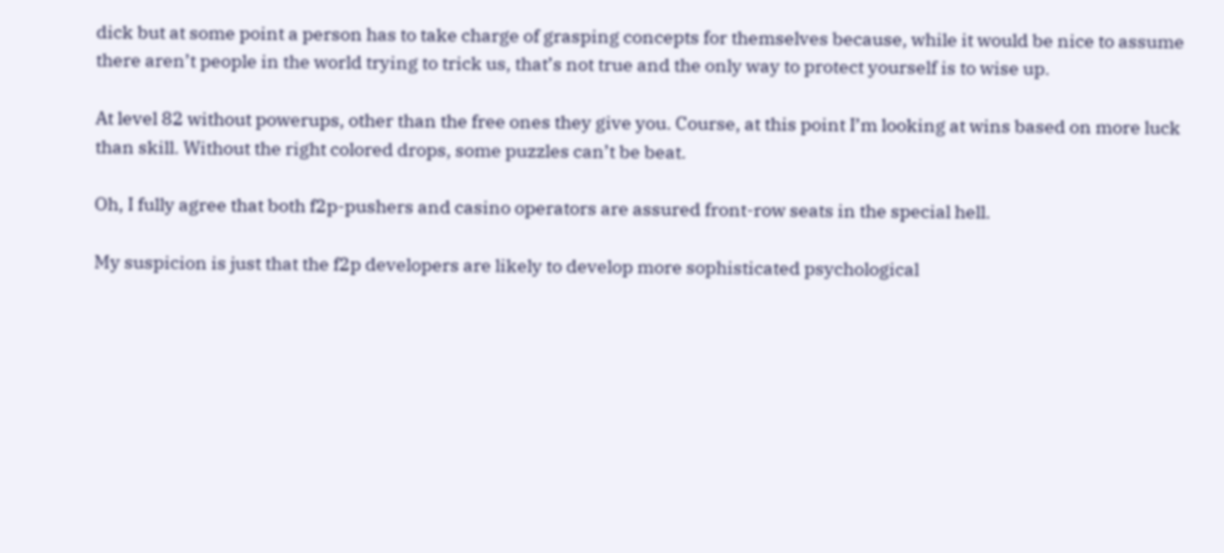dick but at some point a person has to take charge of grasping concepts for themselves because, while it would be nice to assume there aren’t people in the world trying to trick us, that’s not true and the only way to protect yourself is to wise up.

At level 82 without powerups, other than the free ones they give you. Course, at this point I’m looking at wins based on more luck than skill. Without the right colored drops, some puzzles can’t be beat.

Oh, I fully agree that both f2p-pushers and casino operators are assured front-row seats in the special hell.

My suspicion is just that the f2p developers are likely to develop more sophisticated psychological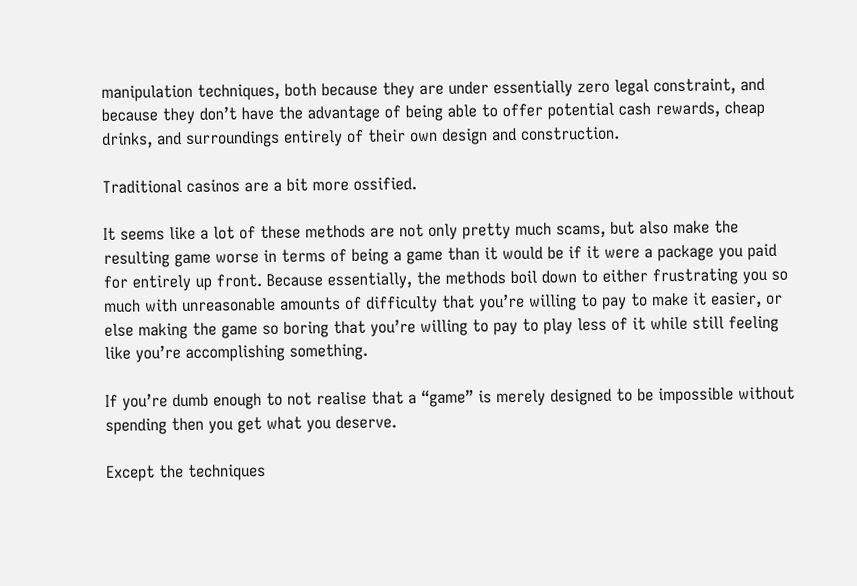manipulation techniques, both because they are under essentially zero legal constraint, and because they don’t have the advantage of being able to offer potential cash rewards, cheap drinks, and surroundings entirely of their own design and construction.

Traditional casinos are a bit more ossified.

It seems like a lot of these methods are not only pretty much scams, but also make the resulting game worse in terms of being a game than it would be if it were a package you paid for entirely up front. Because essentially, the methods boil down to either frustrating you so much with unreasonable amounts of difficulty that you’re willing to pay to make it easier, or else making the game so boring that you’re willing to pay to play less of it while still feeling like you’re accomplishing something.

If you’re dumb enough to not realise that a “game” is merely designed to be impossible without spending then you get what you deserve.

Except the techniques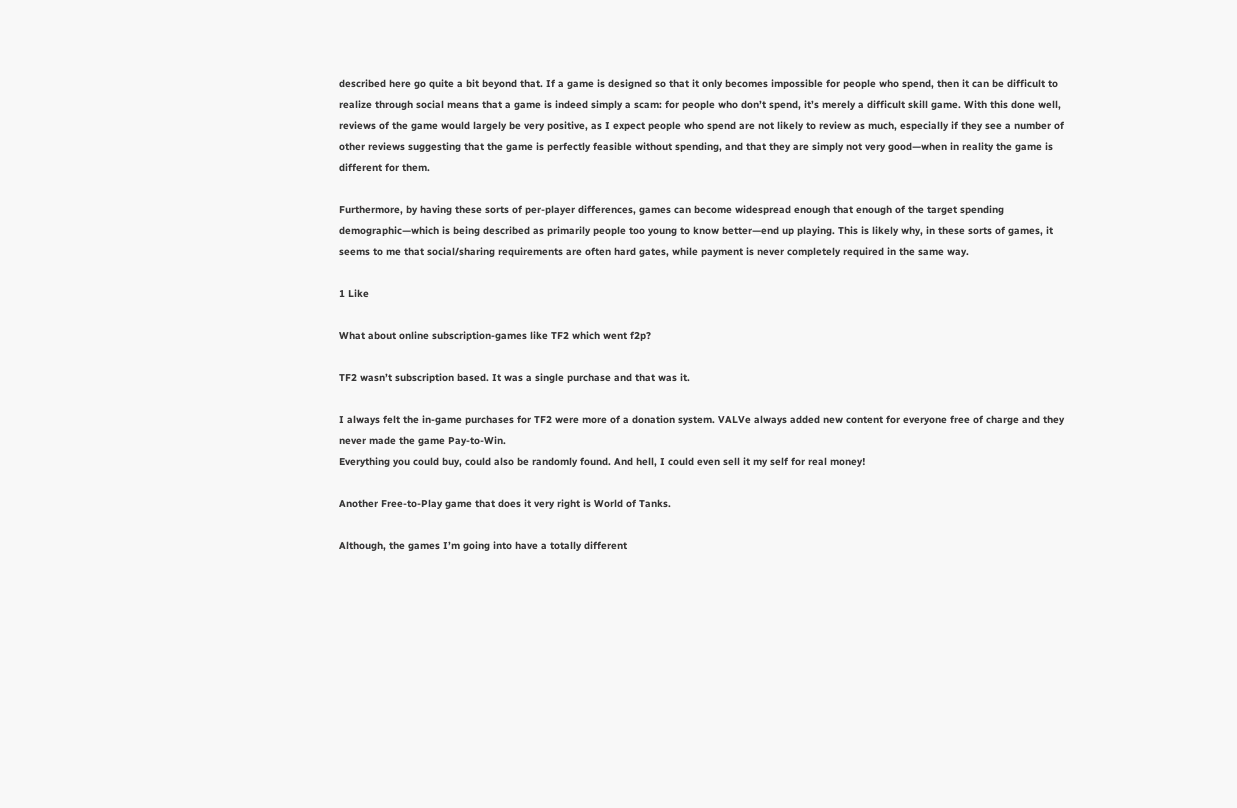described here go quite a bit beyond that. If a game is designed so that it only becomes impossible for people who spend, then it can be difficult to realize through social means that a game is indeed simply a scam: for people who don’t spend, it’s merely a difficult skill game. With this done well, reviews of the game would largely be very positive, as I expect people who spend are not likely to review as much, especially if they see a number of other reviews suggesting that the game is perfectly feasible without spending, and that they are simply not very good—when in reality the game is different for them.

Furthermore, by having these sorts of per-player differences, games can become widespread enough that enough of the target spending demographic—which is being described as primarily people too young to know better—end up playing. This is likely why, in these sorts of games, it seems to me that social/sharing requirements are often hard gates, while payment is never completely required in the same way.

1 Like

What about online subscription-games like TF2 which went f2p?

TF2 wasn’t subscription based. It was a single purchase and that was it.

I always felt the in-game purchases for TF2 were more of a donation system. VALVe always added new content for everyone free of charge and they never made the game Pay-to-Win.
Everything you could buy, could also be randomly found. And hell, I could even sell it my self for real money!

Another Free-to-Play game that does it very right is World of Tanks.

Although, the games I’m going into have a totally different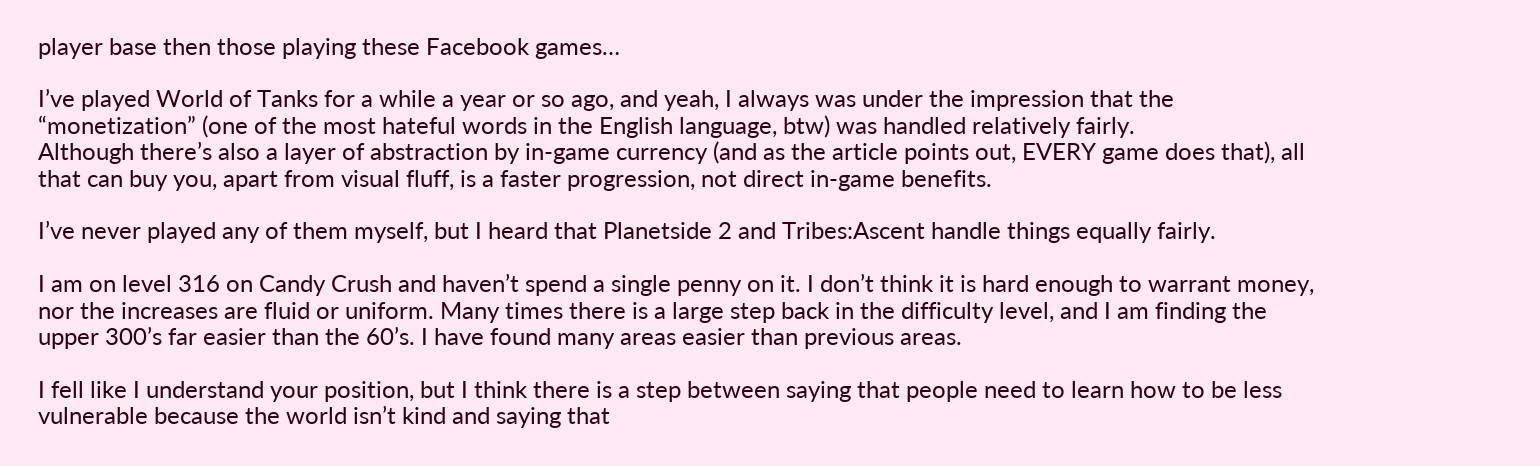player base then those playing these Facebook games…

I’ve played World of Tanks for a while a year or so ago, and yeah, I always was under the impression that the “monetization” (one of the most hateful words in the English language, btw) was handled relatively fairly.
Although there’s also a layer of abstraction by in-game currency (and as the article points out, EVERY game does that), all that can buy you, apart from visual fluff, is a faster progression, not direct in-game benefits.

I’ve never played any of them myself, but I heard that Planetside 2 and Tribes:Ascent handle things equally fairly.

I am on level 316 on Candy Crush and haven’t spend a single penny on it. I don’t think it is hard enough to warrant money, nor the increases are fluid or uniform. Many times there is a large step back in the difficulty level, and I am finding the upper 300’s far easier than the 60’s. I have found many areas easier than previous areas.

I fell like I understand your position, but I think there is a step between saying that people need to learn how to be less vulnerable because the world isn’t kind and saying that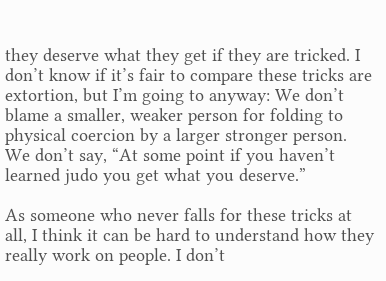they deserve what they get if they are tricked. I don’t know if it’s fair to compare these tricks are extortion, but I’m going to anyway: We don’t blame a smaller, weaker person for folding to physical coercion by a larger stronger person. We don’t say, “At some point if you haven’t learned judo you get what you deserve.”

As someone who never falls for these tricks at all, I think it can be hard to understand how they really work on people. I don’t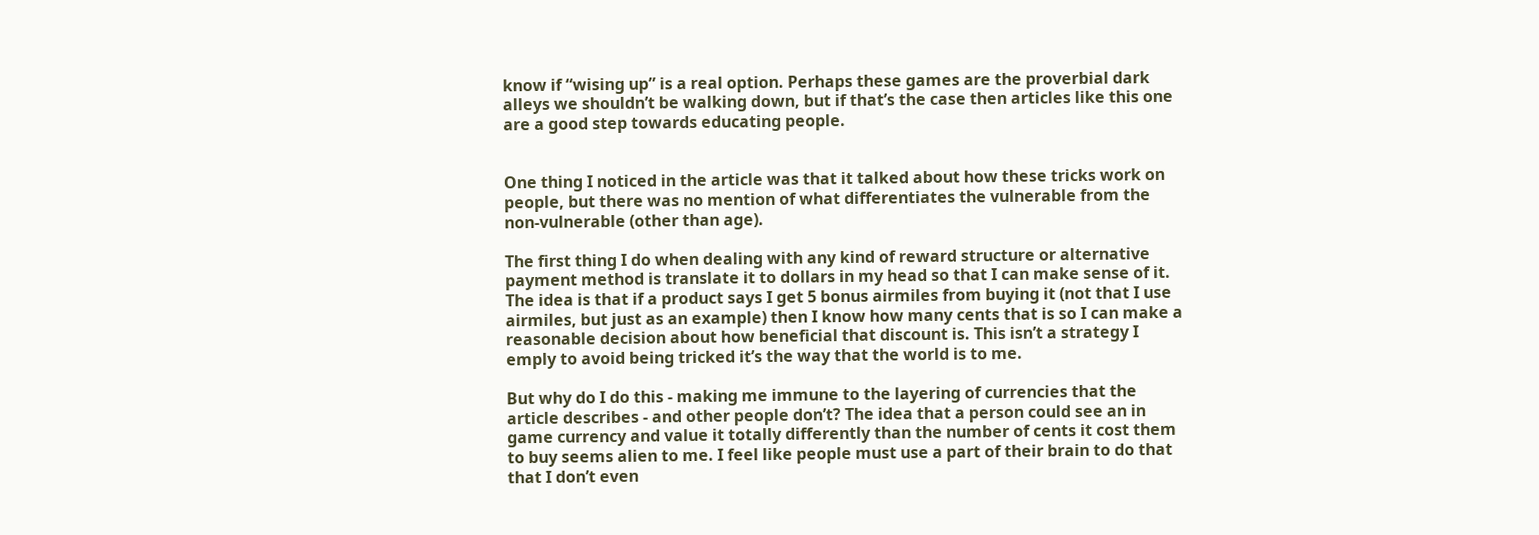know if “wising up” is a real option. Perhaps these games are the proverbial dark alleys we shouldn’t be walking down, but if that’s the case then articles like this one are a good step towards educating people.


One thing I noticed in the article was that it talked about how these tricks work on people, but there was no mention of what differentiates the vulnerable from the non-vulnerable (other than age).

The first thing I do when dealing with any kind of reward structure or alternative payment method is translate it to dollars in my head so that I can make sense of it. The idea is that if a product says I get 5 bonus airmiles from buying it (not that I use airmiles, but just as an example) then I know how many cents that is so I can make a reasonable decision about how beneficial that discount is. This isn’t a strategy I emply to avoid being tricked it’s the way that the world is to me.

But why do I do this - making me immune to the layering of currencies that the article describes - and other people don’t? The idea that a person could see an in game currency and value it totally differently than the number of cents it cost them to buy seems alien to me. I feel like people must use a part of their brain to do that that I don’t even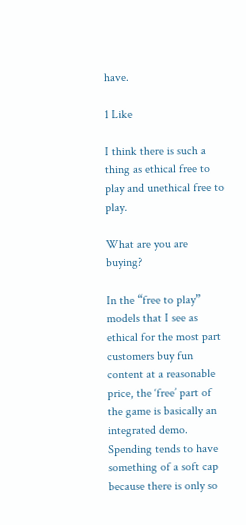have.

1 Like

I think there is such a thing as ethical free to play and unethical free to play.

What are you are buying?

In the “free to play” models that I see as ethical for the most part customers buy fun content at a reasonable price, the ‘free’ part of the game is basically an integrated demo. Spending tends to have something of a soft cap because there is only so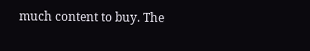much content to buy. The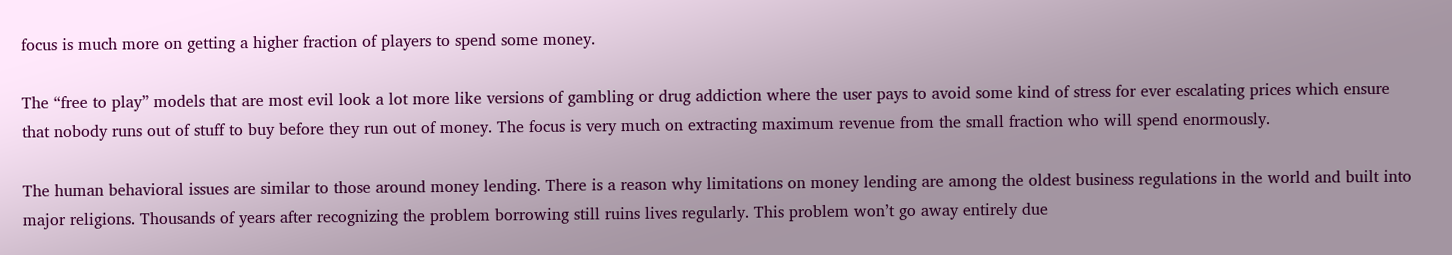focus is much more on getting a higher fraction of players to spend some money.

The “free to play” models that are most evil look a lot more like versions of gambling or drug addiction where the user pays to avoid some kind of stress for ever escalating prices which ensure that nobody runs out of stuff to buy before they run out of money. The focus is very much on extracting maximum revenue from the small fraction who will spend enormously.

The human behavioral issues are similar to those around money lending. There is a reason why limitations on money lending are among the oldest business regulations in the world and built into major religions. Thousands of years after recognizing the problem borrowing still ruins lives regularly. This problem won’t go away entirely due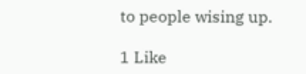to people wising up.

1 Like